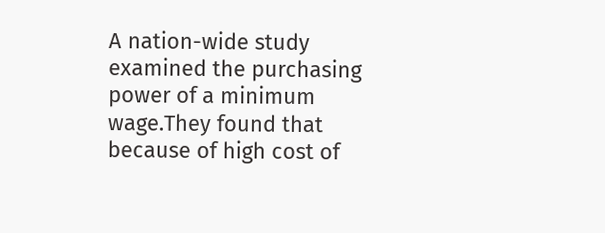A nation-wide study examined the purchasing power of a minimum wage.They found that because of high cost of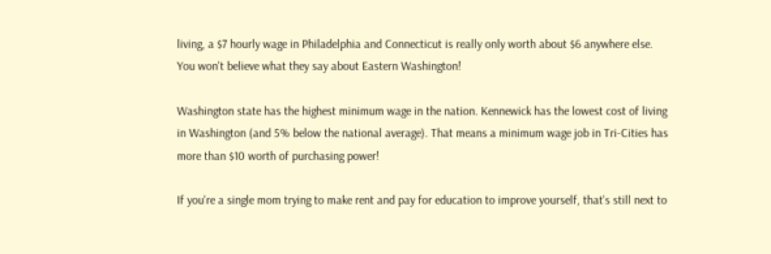living, a $7 hourly wage in Philadelphia and Connecticut is really only worth about $6 anywhere else. You won't believe what they say about Eastern Washington!

Washington state has the highest minimum wage in the nation. Kennewick has the lowest cost of living in Washington (and 5% below the national average). That means a minimum wage job in Tri-Cities has more than $10 worth of purchasing power!

If you're a single mom trying to make rent and pay for education to improve yourself, that's still next to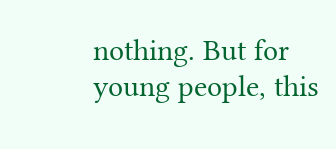nothing. But for young people, this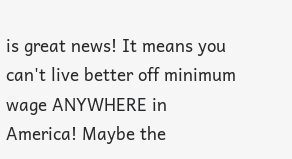is great news! It means you can't live better off minimum wage ANYWHERE in America! Maybe the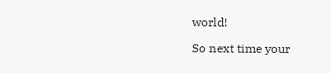world!

So next time your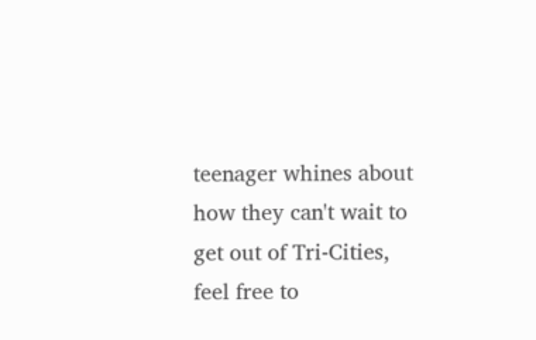teenager whines about how they can't wait to get out of Tri-Cities, feel free to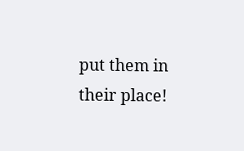put them in their place!